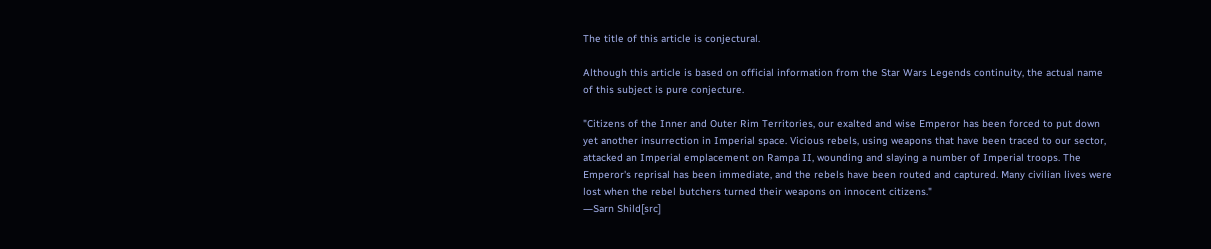The title of this article is conjectural.

Although this article is based on official information from the Star Wars Legends continuity, the actual name of this subject is pure conjecture.

"Citizens of the Inner and Outer Rim Territories, our exalted and wise Emperor has been forced to put down yet another insurrection in Imperial space. Vicious rebels, using weapons that have been traced to our sector, attacked an Imperial emplacement on Rampa II, wounding and slaying a number of Imperial troops. The Emperor's reprisal has been immediate, and the rebels have been routed and captured. Many civilian lives were lost when the rebel butchers turned their weapons on innocent citizens."
―Sarn Shild[src]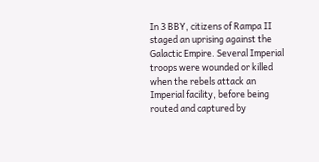In 3 BBY, citizens of Rampa II staged an uprising against the Galactic Empire. Several Imperial troops were wounded or killed when the rebels attack an Imperial facility, before being routed and captured by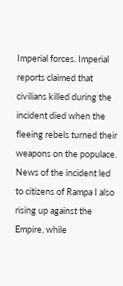Imperial forces. Imperial reports claimed that civilians killed during the incident died when the fleeing rebels turned their weapons on the populace. News of the incident led to citizens of Rampa I also rising up against the Empire, while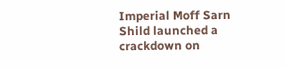Imperial Moff Sarn Shild launched a crackdown on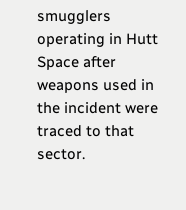smugglers operating in Hutt Space after weapons used in the incident were traced to that sector.